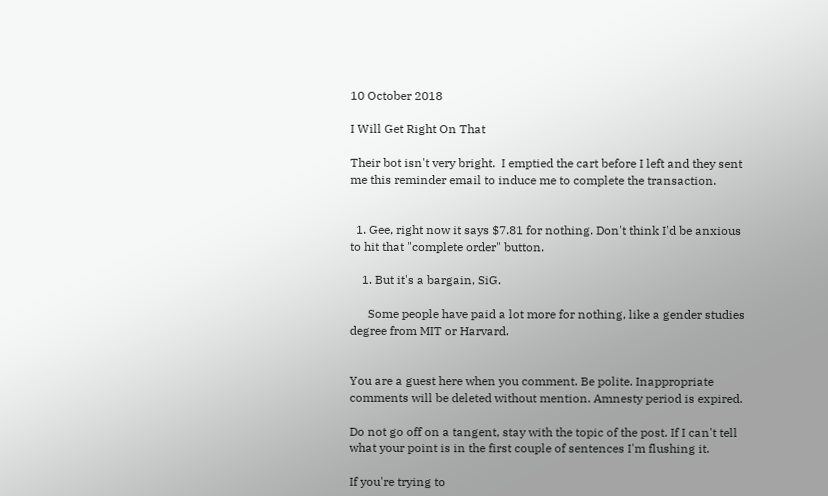10 October 2018

I Will Get Right On That

Their bot isn't very bright.  I emptied the cart before I left and they sent me this reminder email to induce me to complete the transaction.


  1. Gee, right now it says $7.81 for nothing. Don't think I'd be anxious to hit that "complete order" button.

    1. But it's a bargain, SiG.

      Some people have paid a lot more for nothing, like a gender studies degree from MIT or Harvard.


You are a guest here when you comment. Be polite. Inappropriate comments will be deleted without mention. Amnesty period is expired.

Do not go off on a tangent, stay with the topic of the post. If I can't tell what your point is in the first couple of sentences I'm flushing it.

If you're trying to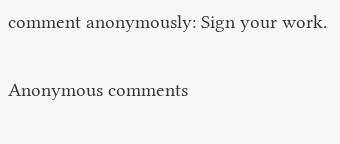comment anonymously: Sign your work.

Anonymous comments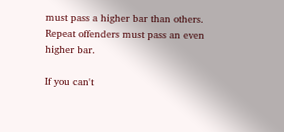must pass a higher bar than others. Repeat offenders must pass an even higher bar.

If you can't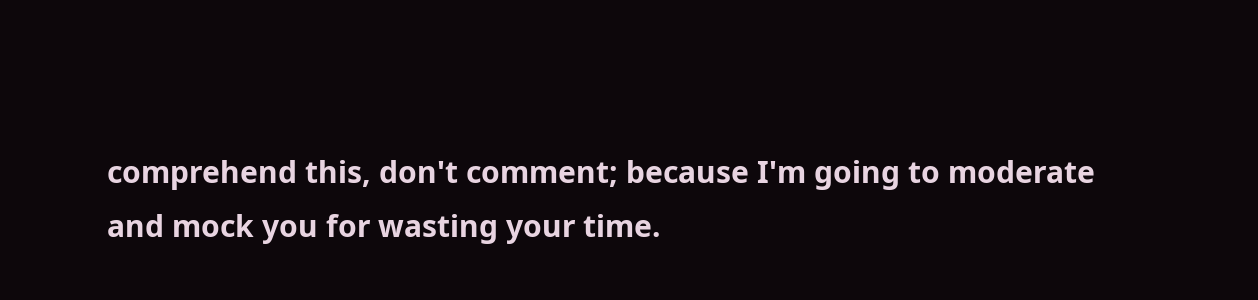comprehend this, don't comment; because I'm going to moderate and mock you for wasting your time.